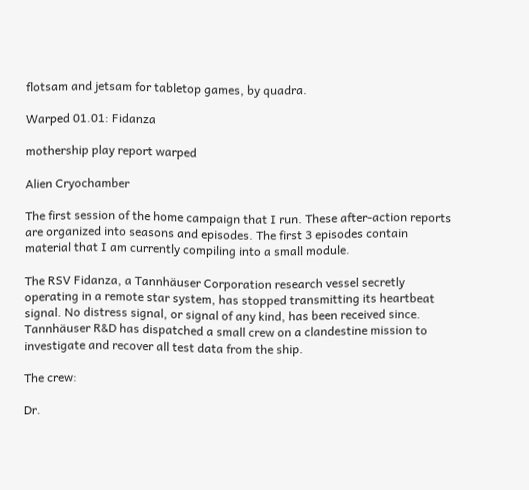flotsam and jetsam for tabletop games, by quadra.

Warped 01.01: Fidanza

mothership play report warped

Alien Cryochamber

The first session of the home campaign that I run. These after-action reports are organized into seasons and episodes. The first 3 episodes contain material that I am currently compiling into a small module.

The RSV Fidanza, a Tannhäuser Corporation research vessel secretly operating in a remote star system, has stopped transmitting its heartbeat signal. No distress signal, or signal of any kind, has been received since. Tannhäuser R&D has dispatched a small crew on a clandestine mission to investigate and recover all test data from the ship.

The crew:

Dr.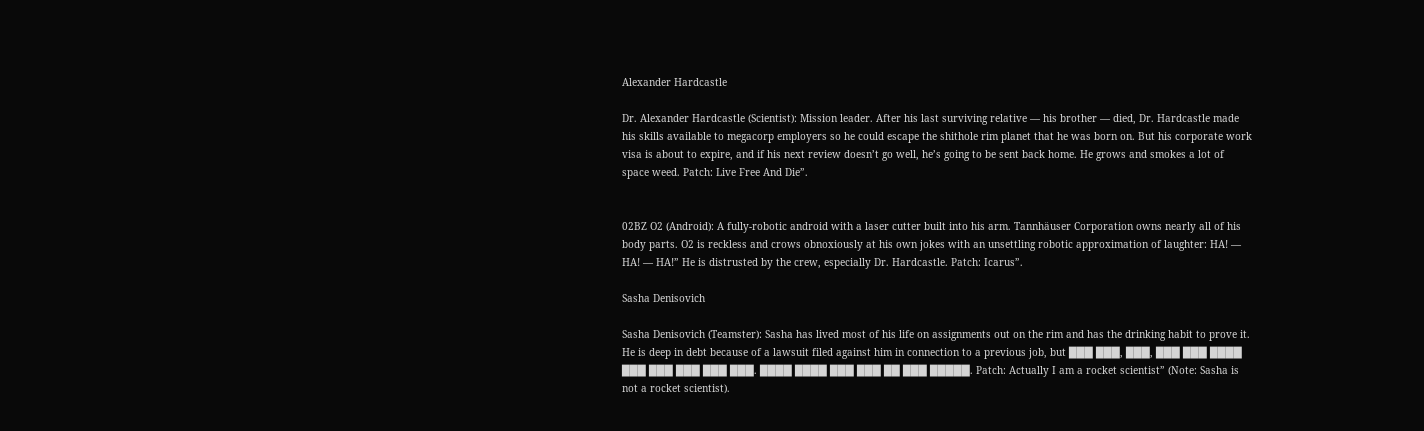Alexander Hardcastle

Dr. Alexander Hardcastle (Scientist): Mission leader. After his last surviving relative — his brother — died, Dr. Hardcastle made his skills available to megacorp employers so he could escape the shithole rim planet that he was born on. But his corporate work visa is about to expire, and if his next review doesn’t go well, he’s going to be sent back home. He grows and smokes a lot of space weed. Patch: Live Free And Die”.


02BZ O2 (Android): A fully-robotic android with a laser cutter built into his arm. Tannhäuser Corporation owns nearly all of his body parts. O2 is reckless and crows obnoxiously at his own jokes with an unsettling robotic approximation of laughter: HA! — HA! — HA!” He is distrusted by the crew, especially Dr. Hardcastle. Patch: Icarus”.

Sasha Denisovich

Sasha Denisovich (Teamster): Sasha has lived most of his life on assignments out on the rim and has the drinking habit to prove it. He is deep in debt because of a lawsuit filed against him in connection to a previous job, but ███ ███, ███, ███ ███ ████ ███ ███ ███ ███ ███. ████ ████ ███ ███ ██ ███ █████. Patch: Actually I am a rocket scientist” (Note: Sasha is not a rocket scientist).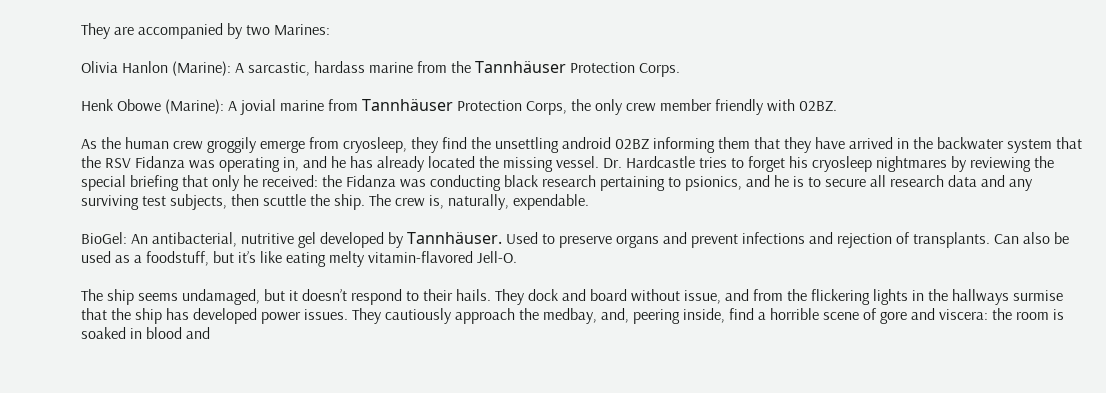They are accompanied by two Marines:

Olivia Hanlon (Marine): A sarcastic, hardass marine from the Tannhäuser Protection Corps.

Henk Obowe (Marine): A jovial marine from Tannhäuser Protection Corps, the only crew member friendly with 02BZ.

As the human crew groggily emerge from cryosleep, they find the unsettling android 02BZ informing them that they have arrived in the backwater system that the RSV Fidanza was operating in, and he has already located the missing vessel. Dr. Hardcastle tries to forget his cryosleep nightmares by reviewing the special briefing that only he received: the Fidanza was conducting black research pertaining to psionics, and he is to secure all research data and any surviving test subjects, then scuttle the ship. The crew is, naturally, expendable.

BioGel: An antibacterial, nutritive gel developed by Tannhäuser. Used to preserve organs and prevent infections and rejection of transplants. Can also be used as a foodstuff, but it’s like eating melty vitamin-flavored Jell-O.

The ship seems undamaged, but it doesn’t respond to their hails. They dock and board without issue, and from the flickering lights in the hallways surmise that the ship has developed power issues. They cautiously approach the medbay, and, peering inside, find a horrible scene of gore and viscera: the room is soaked in blood and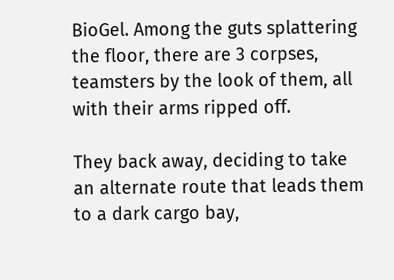BioGel. Among the guts splattering the floor, there are 3 corpses, teamsters by the look of them, all with their arms ripped off.

They back away, deciding to take an alternate route that leads them to a dark cargo bay,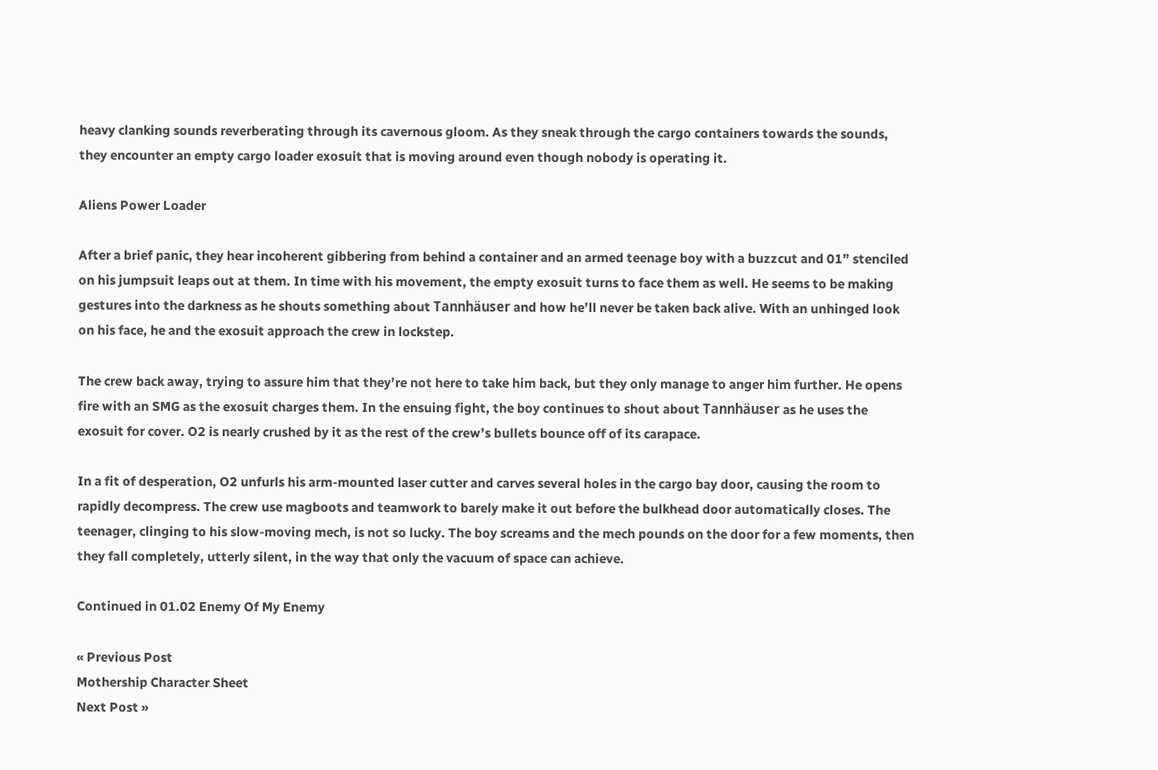heavy clanking sounds reverberating through its cavernous gloom. As they sneak through the cargo containers towards the sounds, they encounter an empty cargo loader exosuit that is moving around even though nobody is operating it.

Aliens Power Loader

After a brief panic, they hear incoherent gibbering from behind a container and an armed teenage boy with a buzzcut and 01” stenciled on his jumpsuit leaps out at them. In time with his movement, the empty exosuit turns to face them as well. He seems to be making gestures into the darkness as he shouts something about Tannhäuser and how he’ll never be taken back alive. With an unhinged look on his face, he and the exosuit approach the crew in lockstep.

The crew back away, trying to assure him that they’re not here to take him back, but they only manage to anger him further. He opens fire with an SMG as the exosuit charges them. In the ensuing fight, the boy continues to shout about Tannhäuser as he uses the exosuit for cover. O2 is nearly crushed by it as the rest of the crew’s bullets bounce off of its carapace.

In a fit of desperation, O2 unfurls his arm-mounted laser cutter and carves several holes in the cargo bay door, causing the room to rapidly decompress. The crew use magboots and teamwork to barely make it out before the bulkhead door automatically closes. The teenager, clinging to his slow-moving mech, is not so lucky. The boy screams and the mech pounds on the door for a few moments, then they fall completely, utterly silent, in the way that only the vacuum of space can achieve.

Continued in 01.02 Enemy Of My Enemy

« Previous Post
Mothership Character Sheet
Next Post »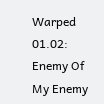Warped 01.02: Enemy Of My Enemy